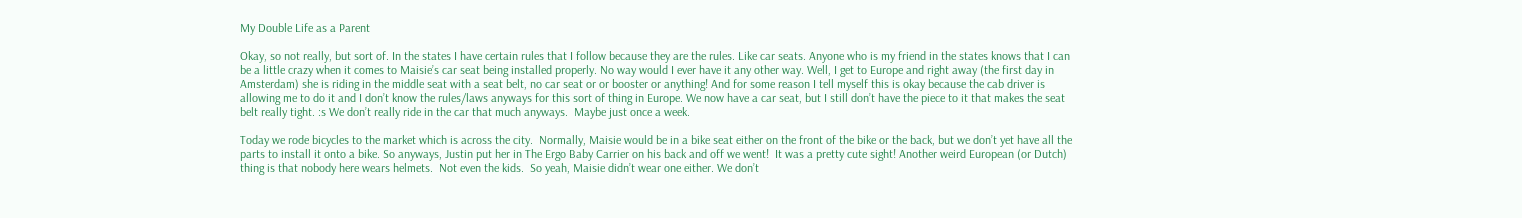My Double Life as a Parent

Okay, so not really, but sort of. In the states I have certain rules that I follow because they are the rules. Like car seats. Anyone who is my friend in the states knows that I can be a little crazy when it comes to Maisie’s car seat being installed properly. No way would I ever have it any other way. Well, I get to Europe and right away (the first day in Amsterdam) she is riding in the middle seat with a seat belt, no car seat or or booster or anything! And for some reason I tell myself this is okay because the cab driver is allowing me to do it and I don’t know the rules/laws anyways for this sort of thing in Europe. We now have a car seat, but I still don’t have the piece to it that makes the seat belt really tight. :s We don’t really ride in the car that much anyways.  Maybe just once a week.

Today we rode bicycles to the market which is across the city.  Normally, Maisie would be in a bike seat either on the front of the bike or the back, but we don’t yet have all the parts to install it onto a bike. So anyways, Justin put her in The Ergo Baby Carrier on his back and off we went!  It was a pretty cute sight! Another weird European (or Dutch) thing is that nobody here wears helmets.  Not even the kids.  So yeah, Maisie didn’t wear one either. We don’t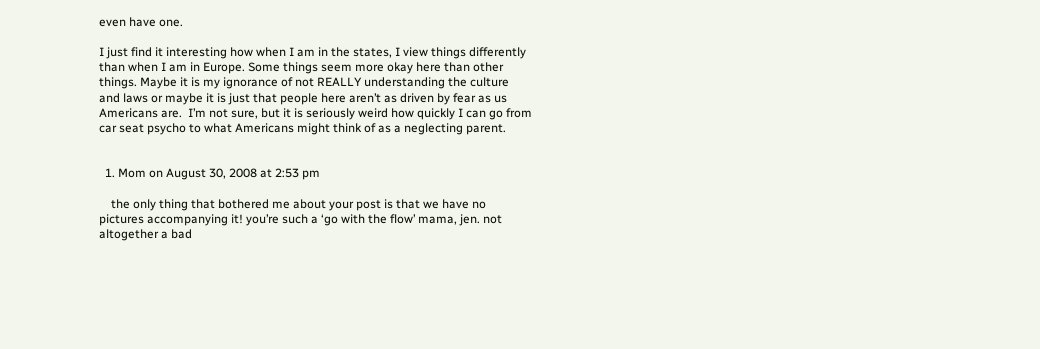even have one.

I just find it interesting how when I am in the states, I view things differently than when I am in Europe. Some things seem more okay here than other things. Maybe it is my ignorance of not REALLY understanding the culture and laws or maybe it is just that people here aren’t as driven by fear as us Americans are.  I’m not sure, but it is seriously weird how quickly I can go from car seat psycho to what Americans might think of as a neglecting parent.


  1. Mom on August 30, 2008 at 2:53 pm

    the only thing that bothered me about your post is that we have no pictures accompanying it! you’re such a ‘go with the flow’ mama, jen. not altogether a bad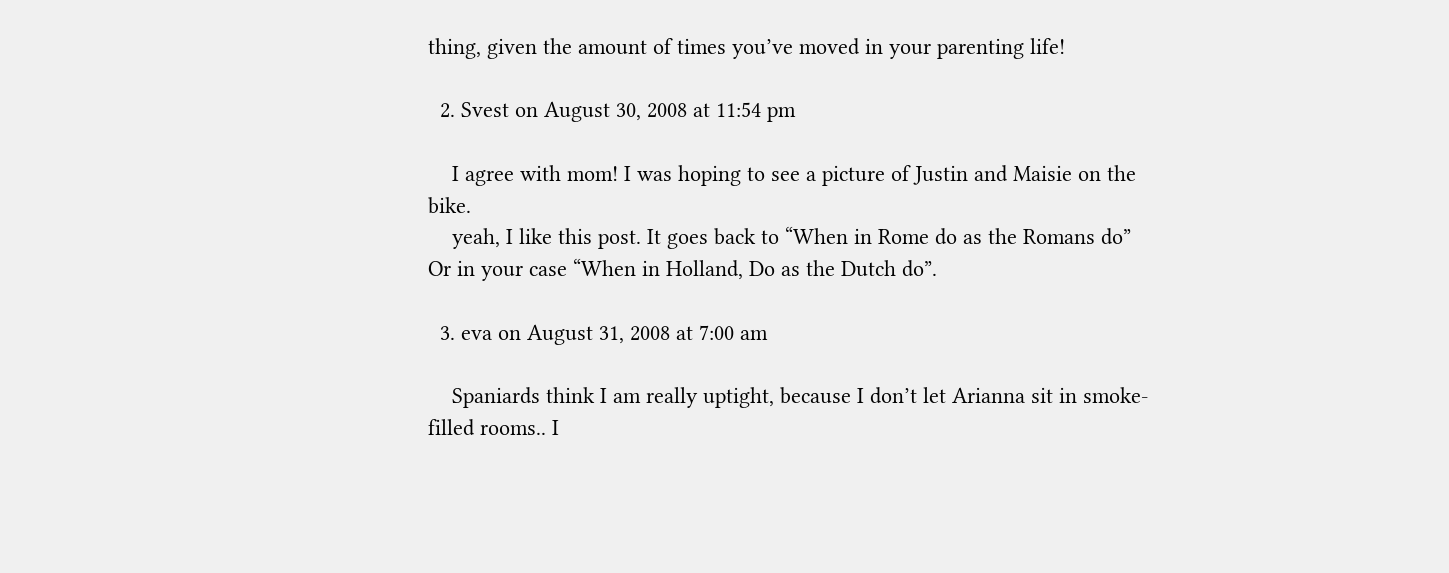thing, given the amount of times you’ve moved in your parenting life!

  2. Svest on August 30, 2008 at 11:54 pm

    I agree with mom! I was hoping to see a picture of Justin and Maisie on the bike.
    yeah, I like this post. It goes back to “When in Rome do as the Romans do” Or in your case “When in Holland, Do as the Dutch do”.

  3. eva on August 31, 2008 at 7:00 am

    Spaniards think I am really uptight, because I don’t let Arianna sit in smoke-filled rooms.. I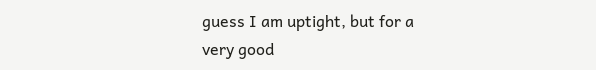guess I am uptight, but for a very good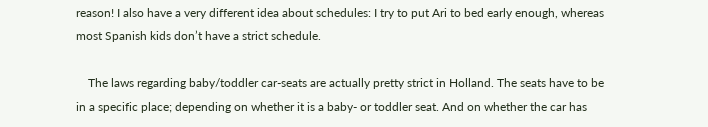reason! I also have a very different idea about schedules: I try to put Ari to bed early enough, whereas most Spanish kids don’t have a strict schedule.

    The laws regarding baby/toddler car-seats are actually pretty strict in Holland. The seats have to be in a specific place; depending on whether it is a baby- or toddler seat. And on whether the car has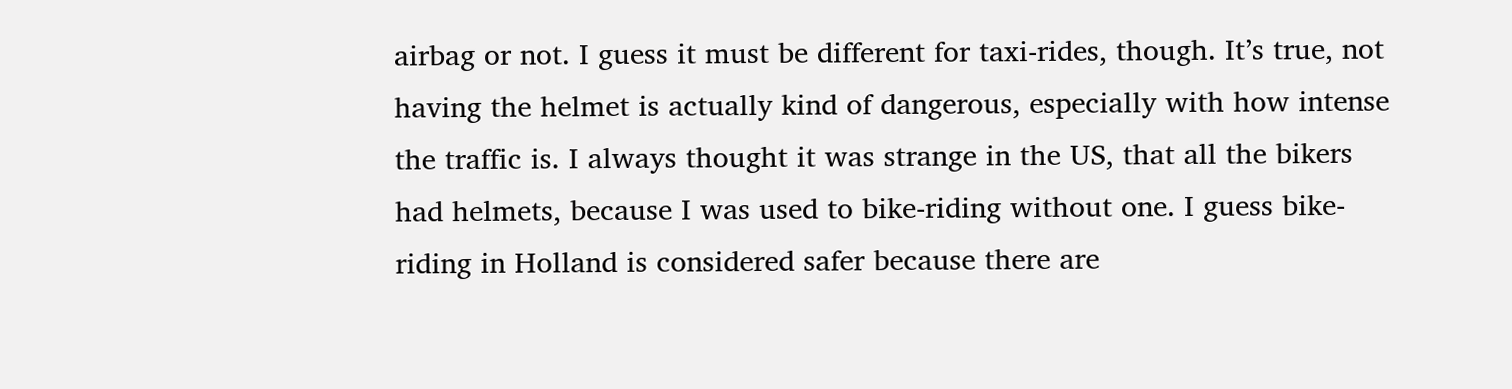airbag or not. I guess it must be different for taxi-rides, though. It’s true, not having the helmet is actually kind of dangerous, especially with how intense the traffic is. I always thought it was strange in the US, that all the bikers had helmets, because I was used to bike-riding without one. I guess bike-riding in Holland is considered safer because there are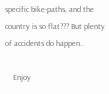specific bike-paths, and the country is so flat??? But plenty of accidents do happen..

    Enjoy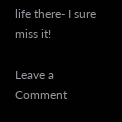life there- I sure miss it!

Leave a Comment